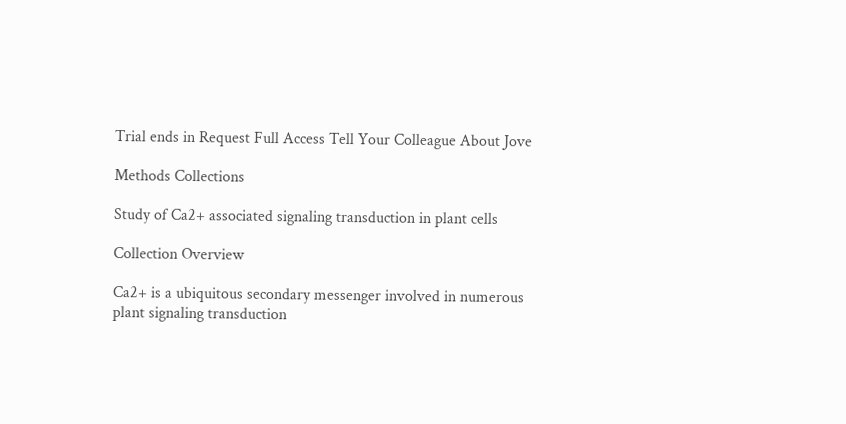Trial ends in Request Full Access Tell Your Colleague About Jove

Methods Collections

Study of Ca2+ associated signaling transduction in plant cells

Collection Overview

Ca2+ is a ubiquitous secondary messenger involved in numerous plant signaling transduction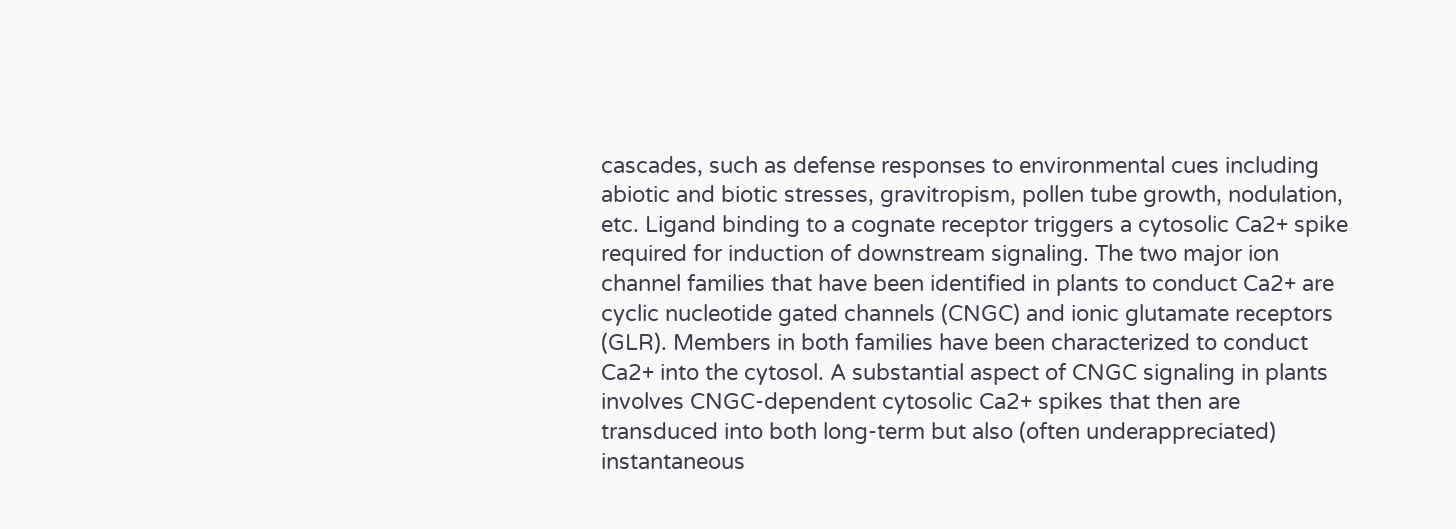cascades, such as defense responses to environmental cues including abiotic and biotic stresses, gravitropism, pollen tube growth, nodulation, etc. Ligand binding to a cognate receptor triggers a cytosolic Ca2+ spike required for induction of downstream signaling. The two major ion channel families that have been identified in plants to conduct Ca2+ are cyclic nucleotide gated channels (CNGC) and ionic glutamate receptors (GLR). Members in both families have been characterized to conduct Ca2+ into the cytosol. A substantial aspect of CNGC signaling in plants involves CNGC-dependent cytosolic Ca2+ spikes that then are transduced into both long-term but also (often underappreciated) instantaneous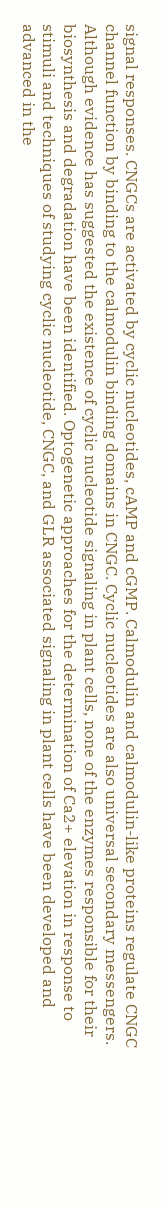signal responses. CNGCs are activated by cyclic nucleotides, cAMP and cGMP. Calmodulin and calmodulin-like proteins regulate CNGC channel function by binding to the calmodulin binding domains in CNGC. Cyclic nucleotides are also universal secondary messengers. Although evidence has suggested the existence of cyclic nucleotide signaling in plant cells, none of the enzymes responsible for their biosynthesis and degradation have been identified. Optogenetic approaches for the determination of Ca2+ elevation in response to stimuli and techniques of studying cyclic nucleotide, CNGC, and GLR associated signaling in plant cells have been developed and advanced in the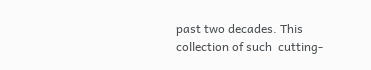past two decades. This collection of such  cutting-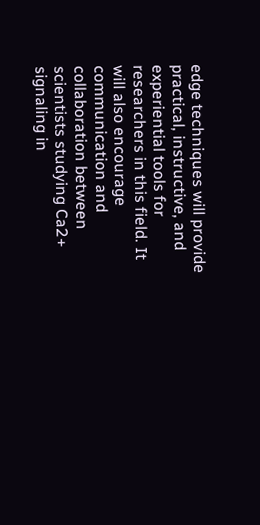edge techniques will provide practical, instructive, and experiential tools for researchers in this field. It will also encourage communication and collaboration between scientists studying Ca2+ signaling in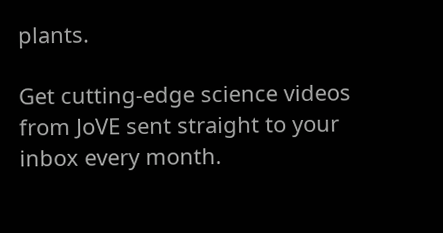plants.

Get cutting-edge science videos from JoVE sent straight to your inbox every month.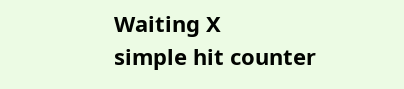Waiting X
simple hit counter